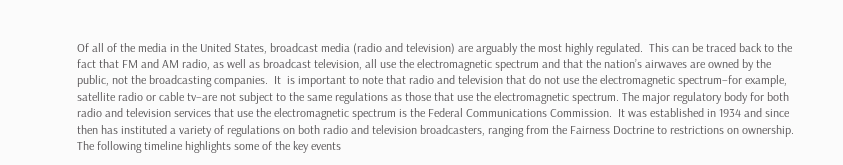Of all of the media in the United States, broadcast media (radio and television) are arguably the most highly regulated.  This can be traced back to the fact that FM and AM radio, as well as broadcast television, all use the electromagnetic spectrum and that the nation’s airwaves are owned by the public, not the broadcasting companies.  It  is important to note that radio and television that do not use the electromagnetic spectrum–for example, satellite radio or cable tv–are not subject to the same regulations as those that use the electromagnetic spectrum. The major regulatory body for both radio and television services that use the electromagnetic spectrum is the Federal Communications Commission.  It was established in 1934 and since then has instituted a variety of regulations on both radio and television broadcasters, ranging from the Fairness Doctrine to restrictions on ownership.  The following timeline highlights some of the key events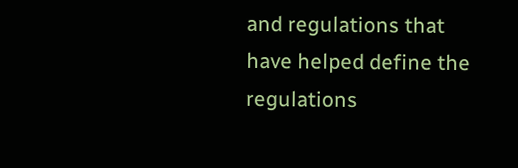and regulations that have helped define the regulations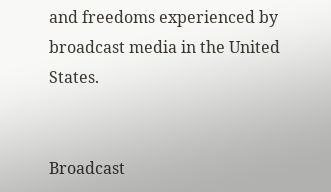and freedoms experienced by broadcast media in the United States.


Broadcast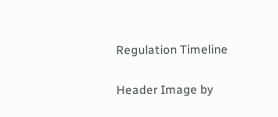Regulation Timeline

Header Image by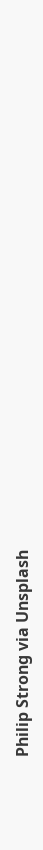Philip Strong via Unsplash